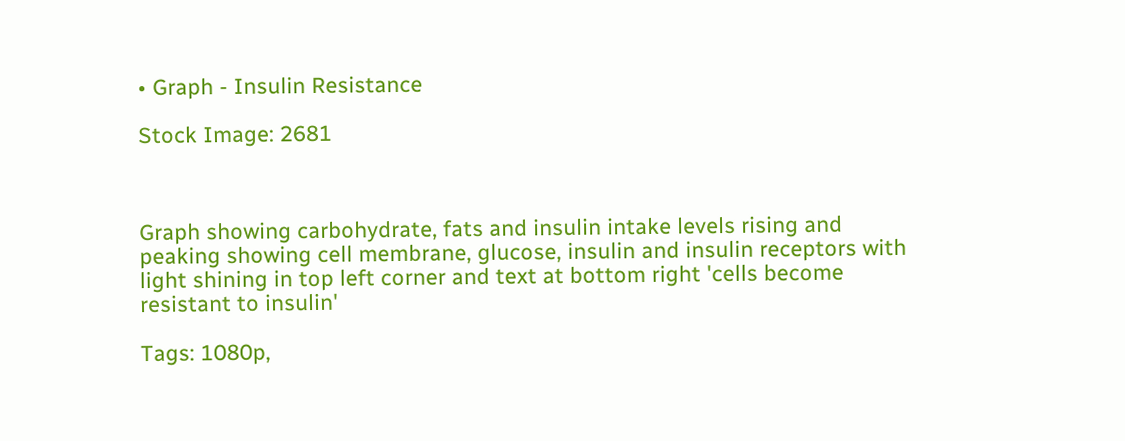• Graph - Insulin Resistance

Stock Image: 2681



Graph showing carbohydrate, fats and insulin intake levels rising and peaking showing cell membrane, glucose, insulin and insulin receptors with light shining in top left corner and text at bottom right 'cells become resistant to insulin'

Tags: 1080p,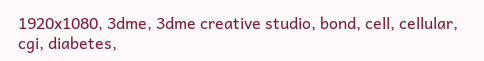1920x1080, 3dme, 3dme creative studio, bond, cell, cellular, cgi, diabetes,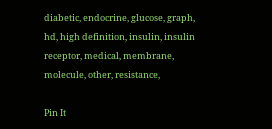diabetic, endocrine, glucose, graph, hd, high definition, insulin, insulin receptor, medical, membrane, molecule, other, resistance,

Pin It